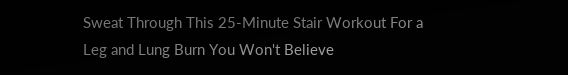Sweat Through This 25-Minute Stair Workout For a Leg and Lung Burn You Won't Believe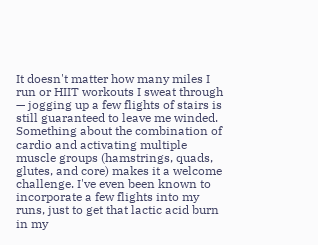It doesn't matter how many miles I run or HIIT workouts I sweat through — jogging up a few flights of stairs is still guaranteed to leave me winded. Something about the combination of cardio and activating multiple muscle groups (hamstrings, quads, glutes, and core) makes it a welcome challenge. I've even been known to incorporate a few flights into my runs, just to get that lactic acid burn in my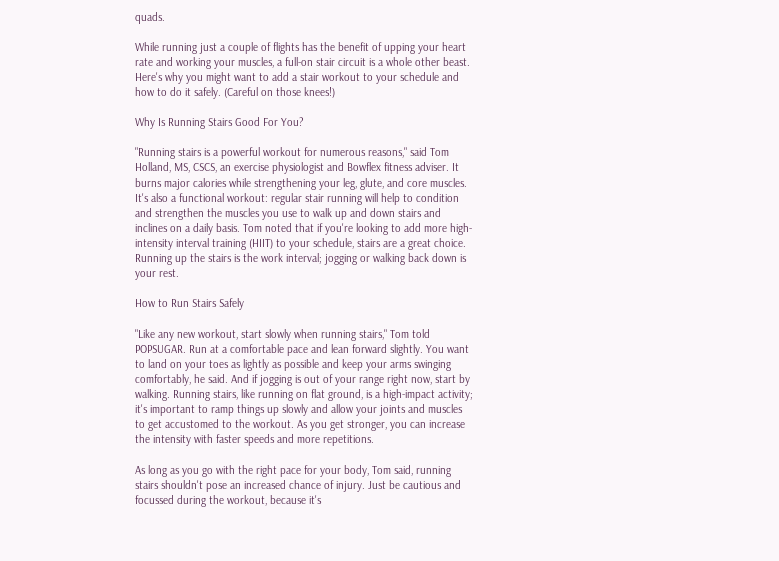quads.

While running just a couple of flights has the benefit of upping your heart rate and working your muscles, a full-on stair circuit is a whole other beast. Here's why you might want to add a stair workout to your schedule and how to do it safely. (Careful on those knees!)

Why Is Running Stairs Good For You?

"Running stairs is a powerful workout for numerous reasons," said Tom Holland, MS, CSCS, an exercise physiologist and Bowflex fitness adviser. It burns major calories while strengthening your leg, glute, and core muscles. It's also a functional workout: regular stair running will help to condition and strengthen the muscles you use to walk up and down stairs and inclines on a daily basis. Tom noted that if you're looking to add more high-intensity interval training (HIIT) to your schedule, stairs are a great choice. Running up the stairs is the work interval; jogging or walking back down is your rest.

How to Run Stairs Safely

"Like any new workout, start slowly when running stairs," Tom told POPSUGAR. Run at a comfortable pace and lean forward slightly. You want to land on your toes as lightly as possible and keep your arms swinging comfortably, he said. And if jogging is out of your range right now, start by walking. Running stairs, like running on flat ground, is a high-impact activity; it's important to ramp things up slowly and allow your joints and muscles to get accustomed to the workout. As you get stronger, you can increase the intensity with faster speeds and more repetitions.

As long as you go with the right pace for your body, Tom said, running stairs shouldn't pose an increased chance of injury. Just be cautious and focussed during the workout, because it's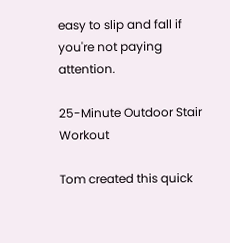easy to slip and fall if you're not paying attention.

25-Minute Outdoor Stair Workout

Tom created this quick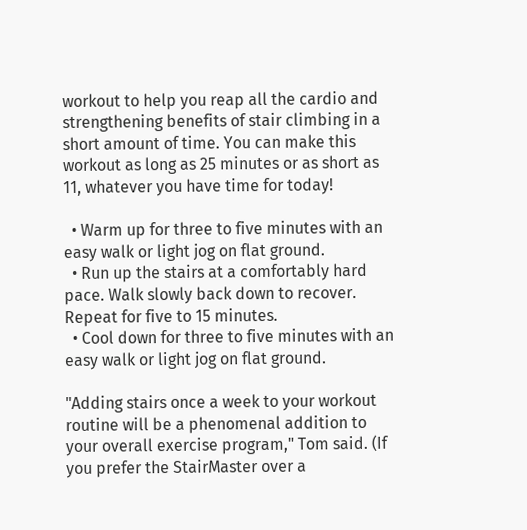workout to help you reap all the cardio and strengthening benefits of stair climbing in a short amount of time. You can make this workout as long as 25 minutes or as short as 11, whatever you have time for today!

  • Warm up for three to five minutes with an easy walk or light jog on flat ground.
  • Run up the stairs at a comfortably hard pace. Walk slowly back down to recover. Repeat for five to 15 minutes.
  • Cool down for three to five minutes with an easy walk or light jog on flat ground.

"Adding stairs once a week to your workout routine will be a phenomenal addition to your overall exercise program," Tom said. (If you prefer the StairMaster over a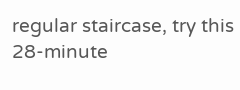regular staircase, try this 28-minute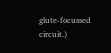glute-focussed circuit.)